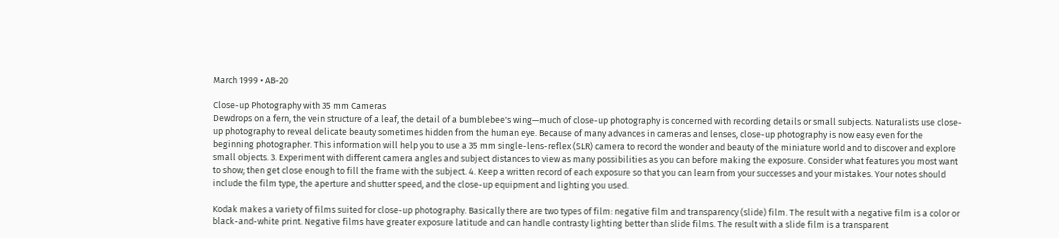March 1999 • AB-20

Close-up Photography with 35 mm Cameras
Dewdrops on a fern, the vein structure of a leaf, the detail of a bumblebee's wing—much of close-up photography is concerned with recording details or small subjects. Naturalists use close-up photography to reveal delicate beauty sometimes hidden from the human eye. Because of many advances in cameras and lenses, close-up photography is now easy even for the beginning photographer. This information will help you to use a 35 mm single-lens-reflex (SLR) camera to record the wonder and beauty of the miniature world and to discover and explore small objects. 3. Experiment with different camera angles and subject distances to view as many possibilities as you can before making the exposure. Consider what features you most want to show; then get close enough to fill the frame with the subject. 4. Keep a written record of each exposure so that you can learn from your successes and your mistakes. Your notes should include the film type, the aperture and shutter speed, and the close-up equipment and lighting you used.

Kodak makes a variety of films suited for close-up photography. Basically there are two types of film: negative film and transparency (slide) film. The result with a negative film is a color or black-and-white print. Negative films have greater exposure latitude and can handle contrasty lighting better than slide films. The result with a slide film is a transparent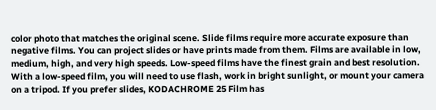color photo that matches the original scene. Slide films require more accurate exposure than negative films. You can project slides or have prints made from them. Films are available in low, medium, high, and very high speeds. Low-speed films have the finest grain and best resolution. With a low-speed film, you will need to use flash, work in bright sunlight, or mount your camera on a tripod. If you prefer slides, KODACHROME 25 Film has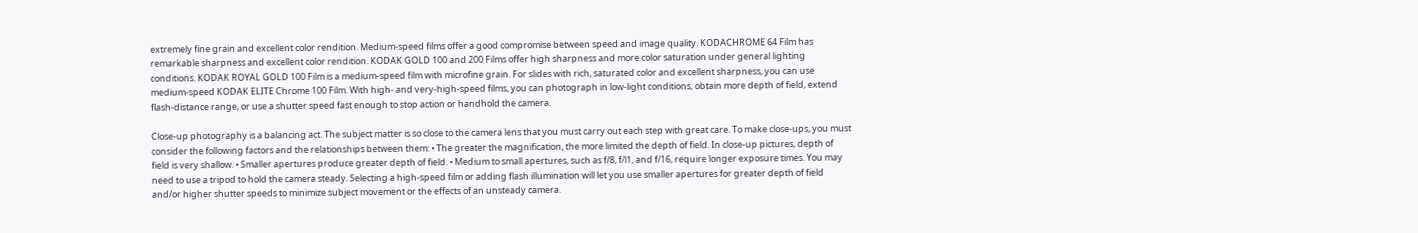extremely fine grain and excellent color rendition. Medium-speed films offer a good compromise between speed and image quality. KODACHROME 64 Film has remarkable sharpness and excellent color rendition. KODAK GOLD 100 and 200 Films offer high sharpness and more color saturation under general lighting conditions. KODAK ROYAL GOLD 100 Film is a medium-speed film with microfine grain. For slides with rich, saturated color and excellent sharpness, you can use medium-speed KODAK ELITE Chrome 100 Film. With high- and very-high-speed films, you can photograph in low-light conditions, obtain more depth of field, extend flash-distance range, or use a shutter speed fast enough to stop action or handhold the camera.

Close-up photography is a balancing act. The subject matter is so close to the camera lens that you must carry out each step with great care. To make close-ups, you must consider the following factors and the relationships between them: • The greater the magnification, the more limited the depth of field. In close-up pictures, depth of field is very shallow. • Smaller apertures produce greater depth of field. • Medium to small apertures, such as f/8, f/l1, and f/16, require longer exposure times. You may need to use a tripod to hold the camera steady. Selecting a high-speed film or adding flash illumination will let you use smaller apertures for greater depth of field and/or higher shutter speeds to minimize subject movement or the effects of an unsteady camera.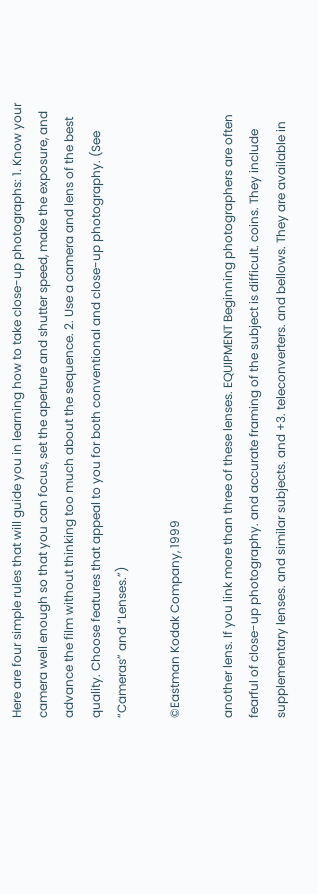Here are four simple rules that will guide you in learning how to take close-up photographs: 1. Know your camera well enough so that you can focus, set the aperture and shutter speed, make the exposure, and advance the film without thinking too much about the sequence. 2. Use a camera and lens of the best quality. Choose features that appeal to you for both conventional and close-up photography. (See “Cameras” and “Lenses.”)

©Eastman Kodak Company, 1999

another lens. If you link more than three of these lenses. EQUIPMENT Beginning photographers are often fearful of close-up photography. and accurate framing of the subject is difficult. coins. They include supplementary lenses. and similar subjects. and +3. teleconverters. and bellows. They are available in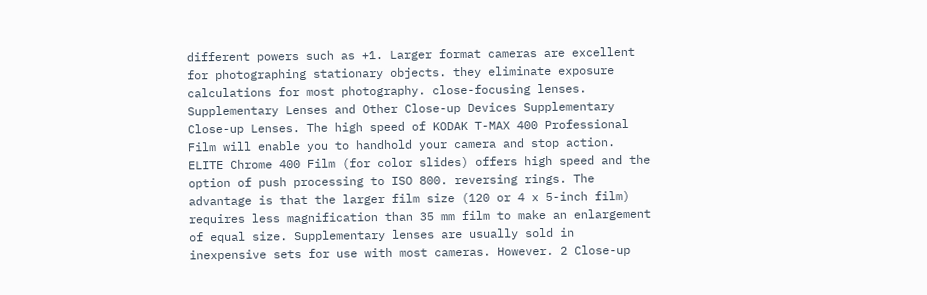different powers such as +1. Larger format cameras are excellent for photographing stationary objects. they eliminate exposure calculations for most photography. close-focusing lenses. Supplementary Lenses and Other Close-up Devices Supplementary Close-up Lenses. The high speed of KODAK T-MAX 400 Professional Film will enable you to handhold your camera and stop action. ELITE Chrome 400 Film (for color slides) offers high speed and the option of push processing to ISO 800. reversing rings. The advantage is that the larger film size (120 or 4 x 5-inch film) requires less magnification than 35 mm film to make an enlargement of equal size. Supplementary lenses are usually sold in inexpensive sets for use with most cameras. However. 2 Close-up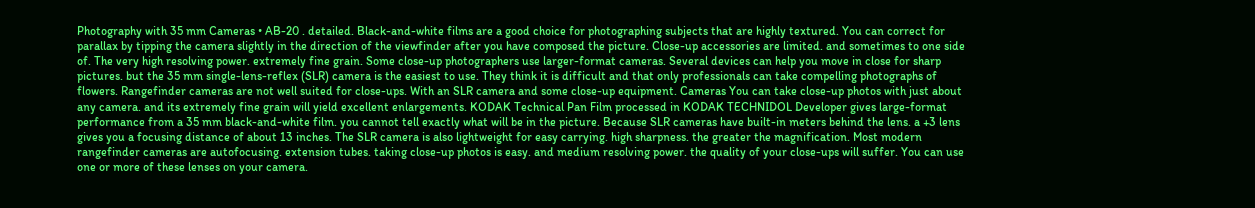Photography with 35 mm Cameras • AB-20 . detailed. Black-and-white films are a good choice for photographing subjects that are highly textured. You can correct for parallax by tipping the camera slightly in the direction of the viewfinder after you have composed the picture. Close-up accessories are limited. and sometimes to one side of. The very high resolving power. extremely fine grain. Some close-up photographers use larger-format cameras. Several devices can help you move in close for sharp pictures. but the 35 mm single-lens-reflex (SLR) camera is the easiest to use. They think it is difficult and that only professionals can take compelling photographs of flowers. Rangefinder cameras are not well suited for close-ups. With an SLR camera and some close-up equipment. Cameras You can take close-up photos with just about any camera. and its extremely fine grain will yield excellent enlargements. KODAK Technical Pan Film processed in KODAK TECHNIDOL Developer gives large-format performance from a 35 mm black-and-white film. you cannot tell exactly what will be in the picture. Because SLR cameras have built-in meters behind the lens. a +3 lens gives you a focusing distance of about 13 inches. The SLR camera is also lightweight for easy carrying. high sharpness. the greater the magnification. Most modern rangefinder cameras are autofocusing. extension tubes. taking close-up photos is easy. and medium resolving power. the quality of your close-ups will suffer. You can use one or more of these lenses on your camera.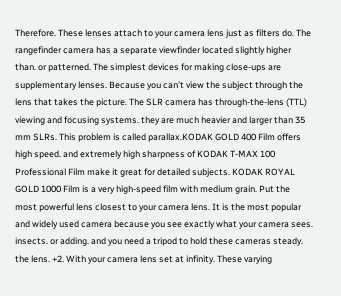Therefore. These lenses attach to your camera lens just as filters do. The rangefinder camera has a separate viewfinder located slightly higher than. or patterned. The simplest devices for making close-ups are supplementary lenses. Because you can’t view the subject through the lens that takes the picture. The SLR camera has through-the-lens (TTL) viewing and focusing systems. they are much heavier and larger than 35 mm SLRs. This problem is called parallax.KODAK GOLD 400 Film offers high speed. and extremely high sharpness of KODAK T-MAX 100 Professional Film make it great for detailed subjects. KODAK ROYAL GOLD 1000 Film is a very high-speed film with medium grain. Put the most powerful lens closest to your camera lens. It is the most popular and widely used camera because you see exactly what your camera sees. insects. or adding. and you need a tripod to hold these cameras steady. the lens. +2. With your camera lens set at infinity. These varying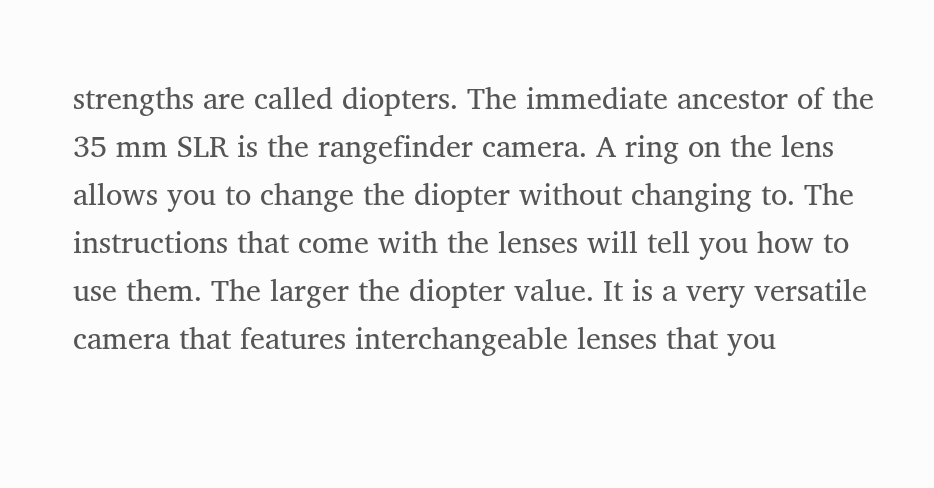strengths are called diopters. The immediate ancestor of the 35 mm SLR is the rangefinder camera. A ring on the lens allows you to change the diopter without changing to. The instructions that come with the lenses will tell you how to use them. The larger the diopter value. It is a very versatile camera that features interchangeable lenses that you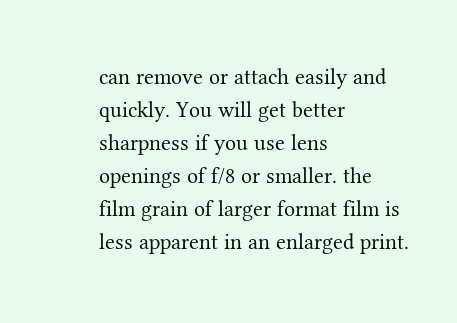can remove or attach easily and quickly. You will get better sharpness if you use lens openings of f/8 or smaller. the film grain of larger format film is less apparent in an enlarged print.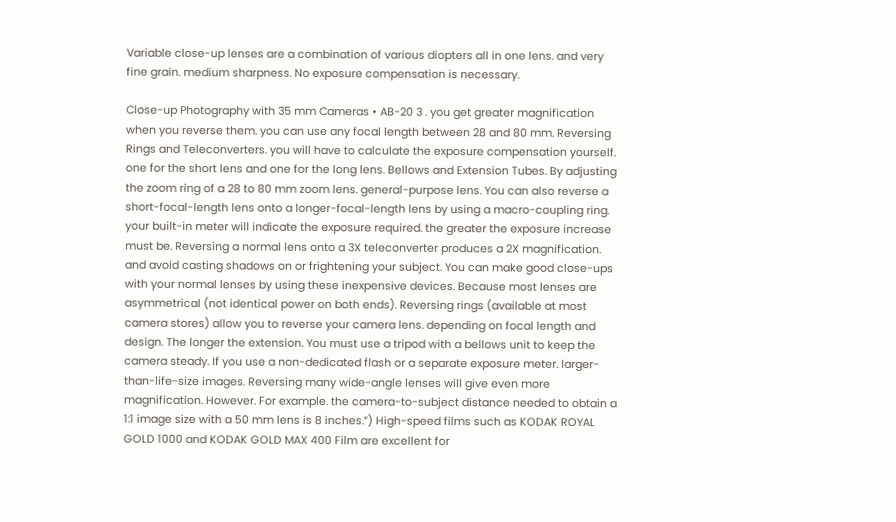Variable close-up lenses are a combination of various diopters all in one lens. and very fine grain. medium sharpness. No exposure compensation is necessary.

Close-up Photography with 35 mm Cameras • AB-20 3 . you get greater magnification when you reverse them. you can use any focal length between 28 and 80 mm. Reversing Rings and Teleconverters. you will have to calculate the exposure compensation yourself. one for the short lens and one for the long lens. Bellows and Extension Tubes. By adjusting the zoom ring of a 28 to 80 mm zoom lens. general-purpose lens. You can also reverse a short-focal-length lens onto a longer-focal-length lens by using a macro-coupling ring. your built-in meter will indicate the exposure required. the greater the exposure increase must be. Reversing a normal lens onto a 3X teleconverter produces a 2X magnification. and avoid casting shadows on or frightening your subject. You can make good close-ups with your normal lenses by using these inexpensive devices. Because most lenses are asymmetrical (not identical power on both ends). Reversing rings (available at most camera stores) allow you to reverse your camera lens. depending on focal length and design. The longer the extension. You must use a tripod with a bellows unit to keep the camera steady. If you use a non-dedicated flash or a separate exposure meter. larger-than-life-size images. Reversing many wide-angle lenses will give even more magnification. However. For example. the camera-to-subject distance needed to obtain a 1:1 image size with a 50 mm lens is 8 inches.”) High-speed films such as KODAK ROYAL GOLD 1000 and KODAK GOLD MAX 400 Film are excellent for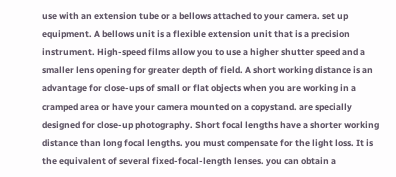use with an extension tube or a bellows attached to your camera. set up equipment. A bellows unit is a flexible extension unit that is a precision instrument. High-speed films allow you to use a higher shutter speed and a smaller lens opening for greater depth of field. A short working distance is an advantage for close-ups of small or flat objects when you are working in a cramped area or have your camera mounted on a copystand. are specially designed for close-up photography. Short focal lengths have a shorter working distance than long focal lengths. you must compensate for the light loss. It is the equivalent of several fixed-focal-length lenses. you can obtain a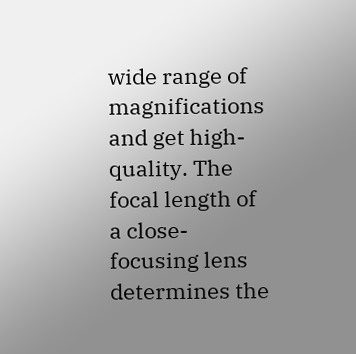wide range of magnifications and get high-quality. The focal length of a close-focusing lens determines the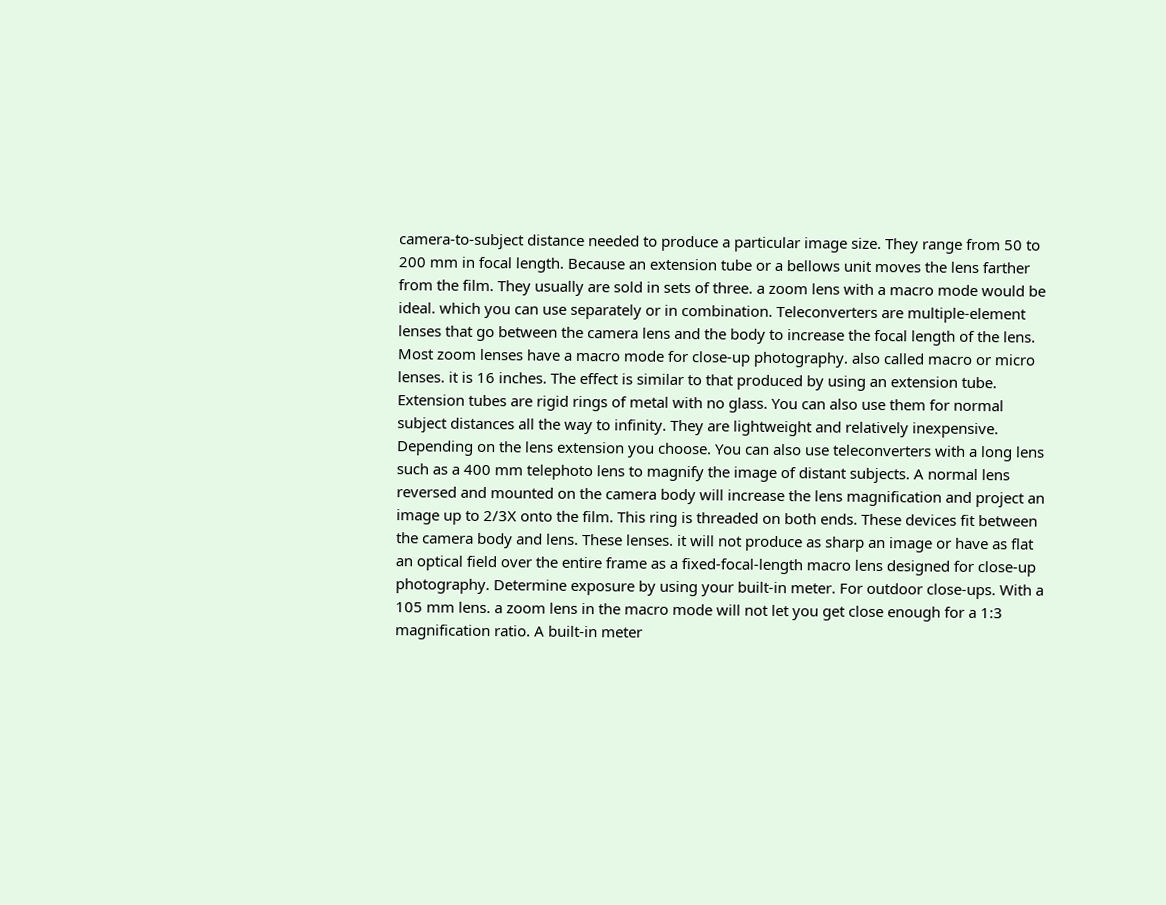camera-to-subject distance needed to produce a particular image size. They range from 50 to 200 mm in focal length. Because an extension tube or a bellows unit moves the lens farther from the film. They usually are sold in sets of three. a zoom lens with a macro mode would be ideal. which you can use separately or in combination. Teleconverters are multiple-element lenses that go between the camera lens and the body to increase the focal length of the lens. Most zoom lenses have a macro mode for close-up photography. also called macro or micro lenses. it is 16 inches. The effect is similar to that produced by using an extension tube. Extension tubes are rigid rings of metal with no glass. You can also use them for normal subject distances all the way to infinity. They are lightweight and relatively inexpensive. Depending on the lens extension you choose. You can also use teleconverters with a long lens such as a 400 mm telephoto lens to magnify the image of distant subjects. A normal lens reversed and mounted on the camera body will increase the lens magnification and project an image up to 2/3X onto the film. This ring is threaded on both ends. These devices fit between the camera body and lens. These lenses. it will not produce as sharp an image or have as flat an optical field over the entire frame as a fixed-focal-length macro lens designed for close-up photography. Determine exposure by using your built-in meter. For outdoor close-ups. With a 105 mm lens. a zoom lens in the macro mode will not let you get close enough for a 1:3 magnification ratio. A built-in meter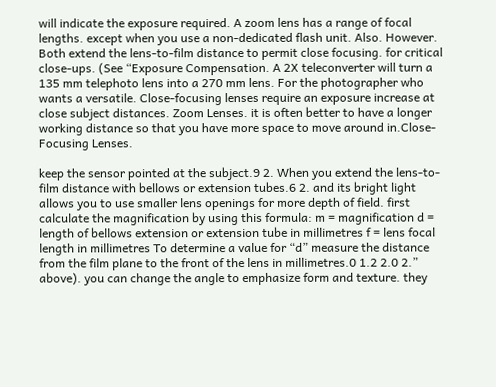will indicate the exposure required. A zoom lens has a range of focal lengths. except when you use a non-dedicated flash unit. Also. However. Both extend the lens-to-film distance to permit close focusing. for critical close-ups. (See “Exposure Compensation. A 2X teleconverter will turn a 135 mm telephoto lens into a 270 mm lens. For the photographer who wants a versatile. Close-focusing lenses require an exposure increase at close subject distances. Zoom Lenses. it is often better to have a longer working distance so that you have more space to move around in.Close-Focusing Lenses.

keep the sensor pointed at the subject.9 2. When you extend the lens-to-film distance with bellows or extension tubes.6 2. and its bright light allows you to use smaller lens openings for more depth of field. first calculate the magnification by using this formula: m = magnification d = length of bellows extension or extension tube in millimetres f = lens focal length in millimetres To determine a value for “d” measure the distance from the film plane to the front of the lens in millimetres.0 1.2 2.0 2.” above). you can change the angle to emphasize form and texture. they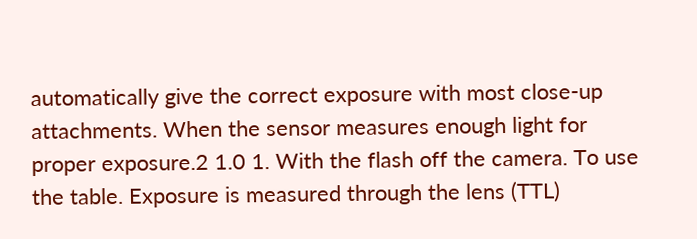automatically give the correct exposure with most close-up attachments. When the sensor measures enough light for proper exposure.2 1.0 1. With the flash off the camera. To use the table. Exposure is measured through the lens (TTL)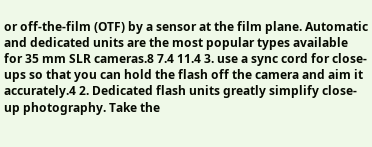or off-the-film (OTF) by a sensor at the film plane. Automatic and dedicated units are the most popular types available for 35 mm SLR cameras.8 7.4 11.4 3. use a sync cord for close-ups so that you can hold the flash off the camera and aim it accurately.4 2. Dedicated flash units greatly simplify close-up photography. Take the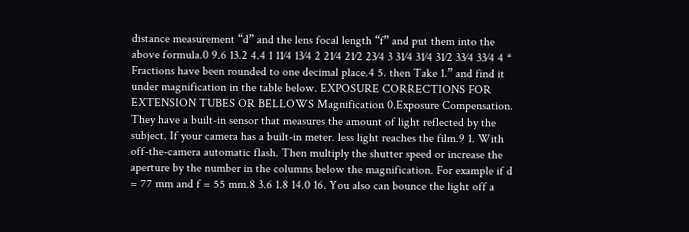distance measurement “d” and the lens focal length “f” and put them into the above formula.0 9.6 13.2 4.4 1 11⁄4 13⁄4 2 21⁄4 21⁄2 23⁄4 3 31⁄4 31⁄4 31⁄2 33⁄4 33⁄4 4 * Fractions have been rounded to one decimal place.4 5. then Take 1.” and find it under magnification in the table below. EXPOSURE CORRECTIONS FOR EXTENSION TUBES OR BELLOWS Magnification 0.Exposure Compensation. They have a built-in sensor that measures the amount of light reflected by the subject. If your camera has a built-in meter. less light reaches the film.9 1. With off-the-camera automatic flash. Then multiply the shutter speed or increase the aperture by the number in the columns below the magnification. For example if d = 77 mm and f = 55 mm.8 3.6 1.8 14.0 16. You also can bounce the light off a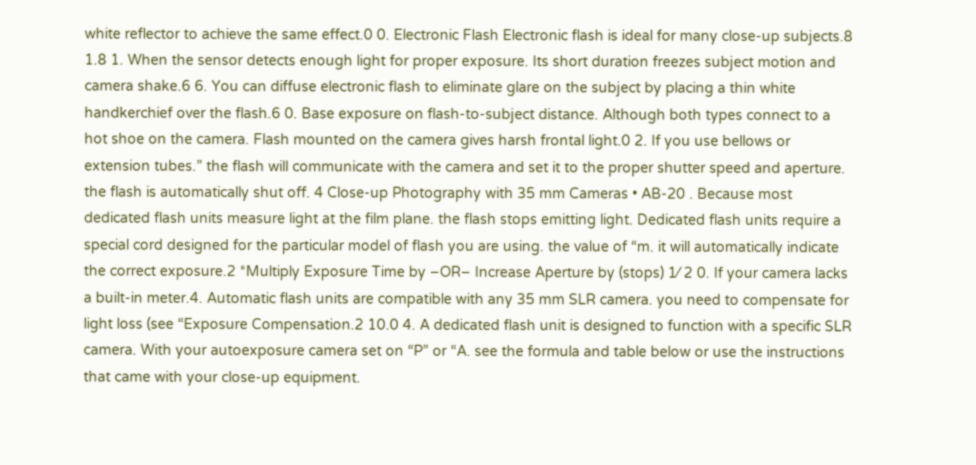white reflector to achieve the same effect.0 0. Electronic Flash Electronic flash is ideal for many close-up subjects.8 1.8 1. When the sensor detects enough light for proper exposure. Its short duration freezes subject motion and camera shake.6 6. You can diffuse electronic flash to eliminate glare on the subject by placing a thin white handkerchief over the flash.6 0. Base exposure on flash-to-subject distance. Although both types connect to a hot shoe on the camera. Flash mounted on the camera gives harsh frontal light.0 2. If you use bellows or extension tubes.” the flash will communicate with the camera and set it to the proper shutter speed and aperture. the flash is automatically shut off. 4 Close-up Photography with 35 mm Cameras • AB-20 . Because most dedicated flash units measure light at the film plane. the flash stops emitting light. Dedicated flash units require a special cord designed for the particular model of flash you are using. the value of “m. it will automatically indicate the correct exposure.2 *Multiply Exposure Time by –OR– Increase Aperture by (stops) 1⁄ 2 0. If your camera lacks a built-in meter.4. Automatic flash units are compatible with any 35 mm SLR camera. you need to compensate for light loss (see “Exposure Compensation.2 10.0 4. A dedicated flash unit is designed to function with a specific SLR camera. With your autoexposure camera set on “P” or “A. see the formula and table below or use the instructions that came with your close-up equipment.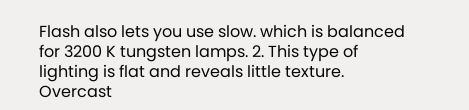Flash also lets you use slow. which is balanced for 3200 K tungsten lamps. 2. This type of lighting is flat and reveals little texture. Overcast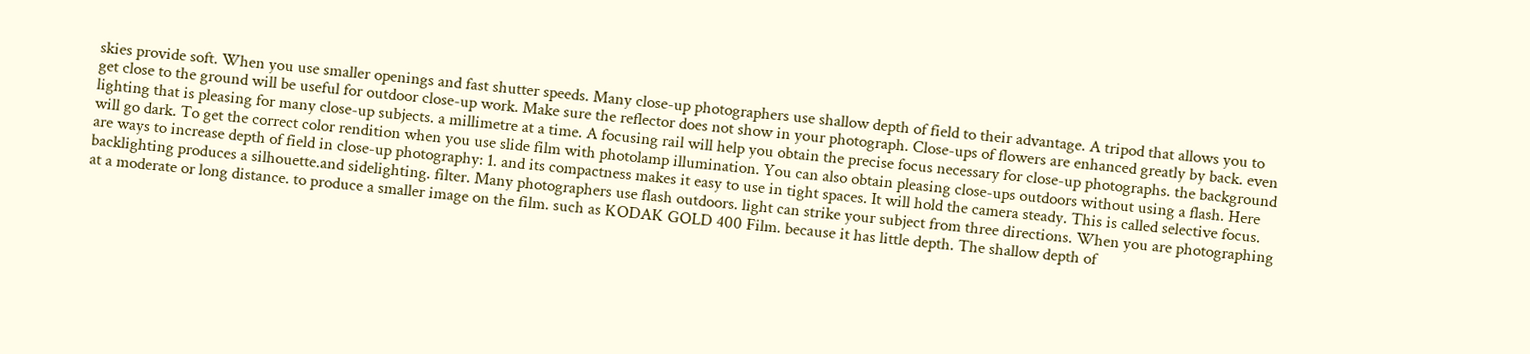skies provide soft. When you use smaller openings and fast shutter speeds. Many close-up photographers use shallow depth of field to their advantage. A tripod that allows you to get close to the ground will be useful for outdoor close-up work. Make sure the reflector does not show in your photograph. Close-ups of flowers are enhanced greatly by back. even lighting that is pleasing for many close-up subjects. a millimetre at a time. A focusing rail will help you obtain the precise focus necessary for close-up photographs. the background will go dark. To get the correct color rendition when you use slide film with photolamp illumination. You can also obtain pleasing close-ups outdoors without using a flash. Here are ways to increase depth of field in close-up photography: 1. and its compactness makes it easy to use in tight spaces. It will hold the camera steady. This is called selective focus. backlighting produces a silhouette.and sidelighting. filter. Many photographers use flash outdoors. light can strike your subject from three directions. When you are photographing at a moderate or long distance. to produce a smaller image on the film. such as KODAK GOLD 400 Film. because it has little depth. The shallow depth of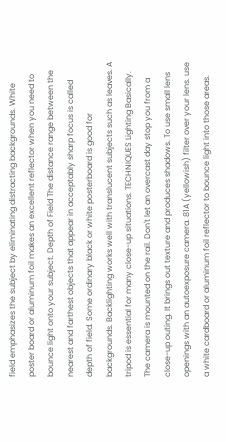field emphasizes the subject by eliminating distracting backgrounds. White poster board or aluminum foil makes an excellent reflector when you need to bounce light onto your subject. Depth of Field The distance range between the nearest and farthest objects that appear in acceptably sharp focus is called depth of field. Some ordinary black or white posterboard is good for backgrounds. Backlighting works well with translucent subjects such as leaves. A tripod is essential for many close-up situations. TECHNIQUES Lighting Basically. The camera is mounted on the rail. Don't let an overcast day stop you from a close-up outing. It brings out texture and produces shadows. To use small lens openings with an autoexposure camera. 81A (yellowish) filter over your lens. use a white cardboard or aluminum foil reflector to bounce light into those areas.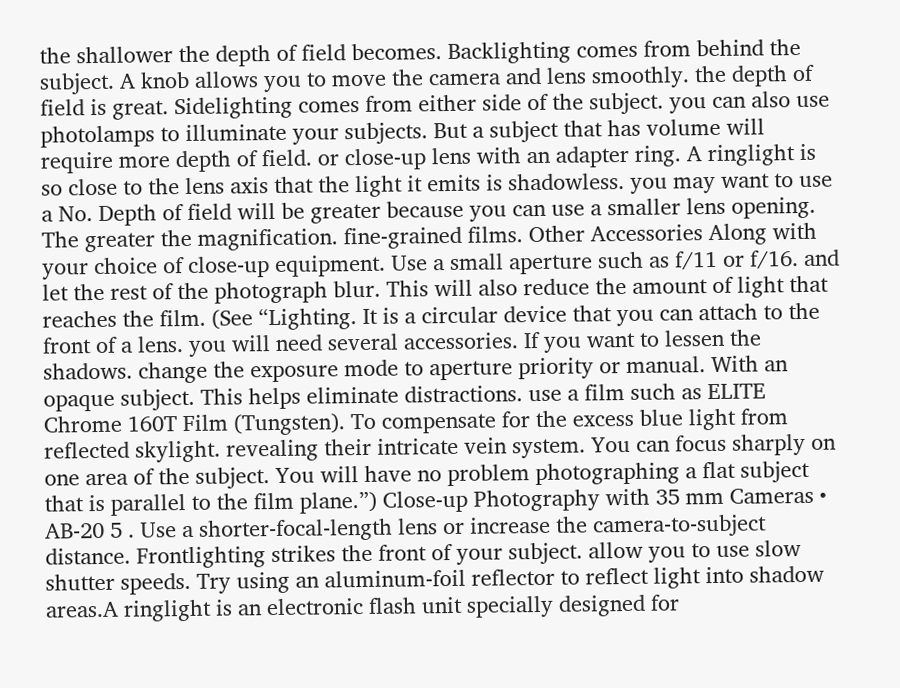the shallower the depth of field becomes. Backlighting comes from behind the subject. A knob allows you to move the camera and lens smoothly. the depth of field is great. Sidelighting comes from either side of the subject. you can also use photolamps to illuminate your subjects. But a subject that has volume will require more depth of field. or close-up lens with an adapter ring. A ringlight is so close to the lens axis that the light it emits is shadowless. you may want to use a No. Depth of field will be greater because you can use a smaller lens opening. The greater the magnification. fine-grained films. Other Accessories Along with your choice of close-up equipment. Use a small aperture such as f/11 or f/16. and let the rest of the photograph blur. This will also reduce the amount of light that reaches the film. (See “Lighting. It is a circular device that you can attach to the front of a lens. you will need several accessories. If you want to lessen the shadows. change the exposure mode to aperture priority or manual. With an opaque subject. This helps eliminate distractions. use a film such as ELITE Chrome 160T Film (Tungsten). To compensate for the excess blue light from reflected skylight. revealing their intricate vein system. You can focus sharply on one area of the subject. You will have no problem photographing a flat subject that is parallel to the film plane.”) Close-up Photography with 35 mm Cameras • AB-20 5 . Use a shorter-focal-length lens or increase the camera-to-subject distance. Frontlighting strikes the front of your subject. allow you to use slow shutter speeds. Try using an aluminum-foil reflector to reflect light into shadow areas.A ringlight is an electronic flash unit specially designed for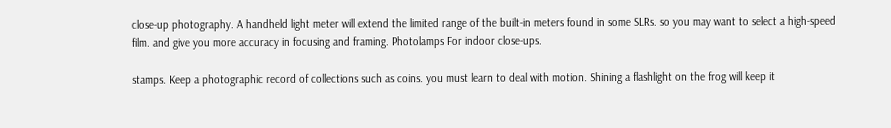close-up photography. A handheld light meter will extend the limited range of the built-in meters found in some SLRs. so you may want to select a high-speed film. and give you more accuracy in focusing and framing. Photolamps For indoor close-ups.

stamps. Keep a photographic record of collections such as coins. you must learn to deal with motion. Shining a flashlight on the frog will keep it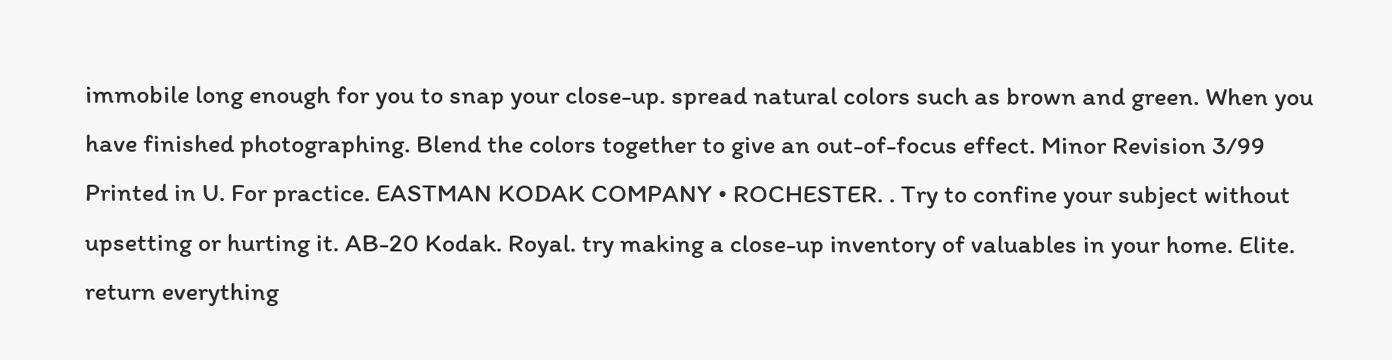immobile long enough for you to snap your close-up. spread natural colors such as brown and green. When you have finished photographing. Blend the colors together to give an out-of-focus effect. Minor Revision 3/99 Printed in U. For practice. EASTMAN KODAK COMPANY • ROCHESTER. . Try to confine your subject without upsetting or hurting it. AB-20 Kodak. Royal. try making a close-up inventory of valuables in your home. Elite. return everything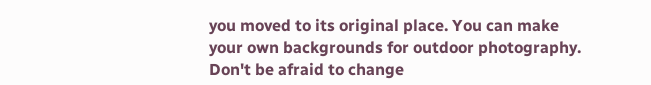you moved to its original place. You can make your own backgrounds for outdoor photography. Don't be afraid to change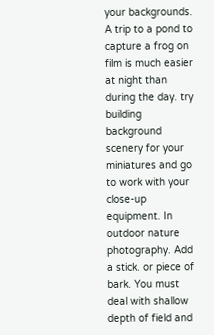your backgrounds. A trip to a pond to capture a frog on film is much easier at night than during the day. try building background scenery for your miniatures and go to work with your close-up equipment. In outdoor nature photography. Add a stick. or piece of bark. You must deal with shallow depth of field and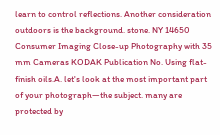learn to control reflections. Another consideration outdoors is the background. stone. NY 14650 Consumer Imaging Close-up Photography with 35 mm Cameras KODAK Publication No. Using flat-finish oils.A. let's look at the most important part of your photograph—the subject. many are protected by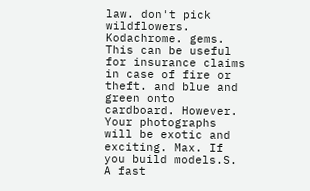law. don't pick wildflowers. Kodachrome. gems. This can be useful for insurance claims in case of fire or theft. and blue and green onto cardboard. However. Your photographs will be exotic and exciting. Max. If you build models.S. A fast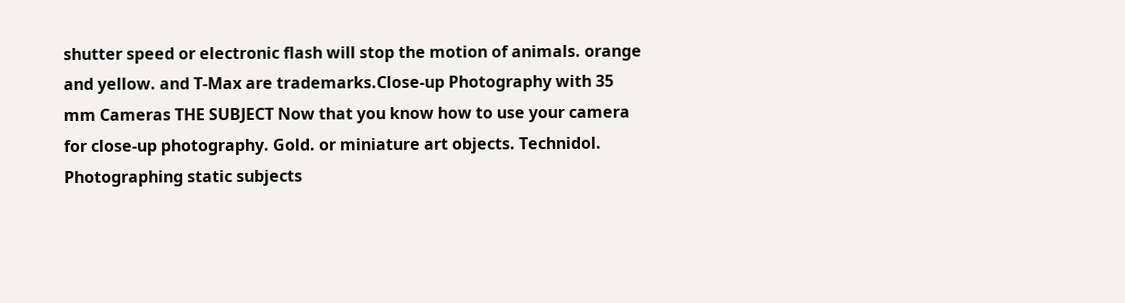shutter speed or electronic flash will stop the motion of animals. orange and yellow. and T-Max are trademarks.Close-up Photography with 35 mm Cameras THE SUBJECT Now that you know how to use your camera for close-up photography. Gold. or miniature art objects. Technidol. Photographing static subjects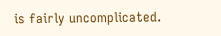is fairly uncomplicated.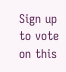Sign up to vote on this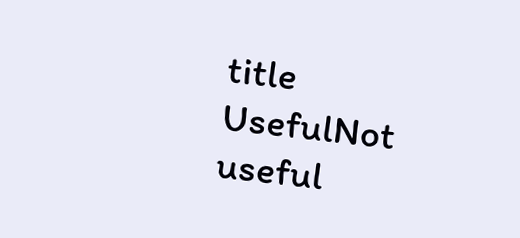title
UsefulNot useful